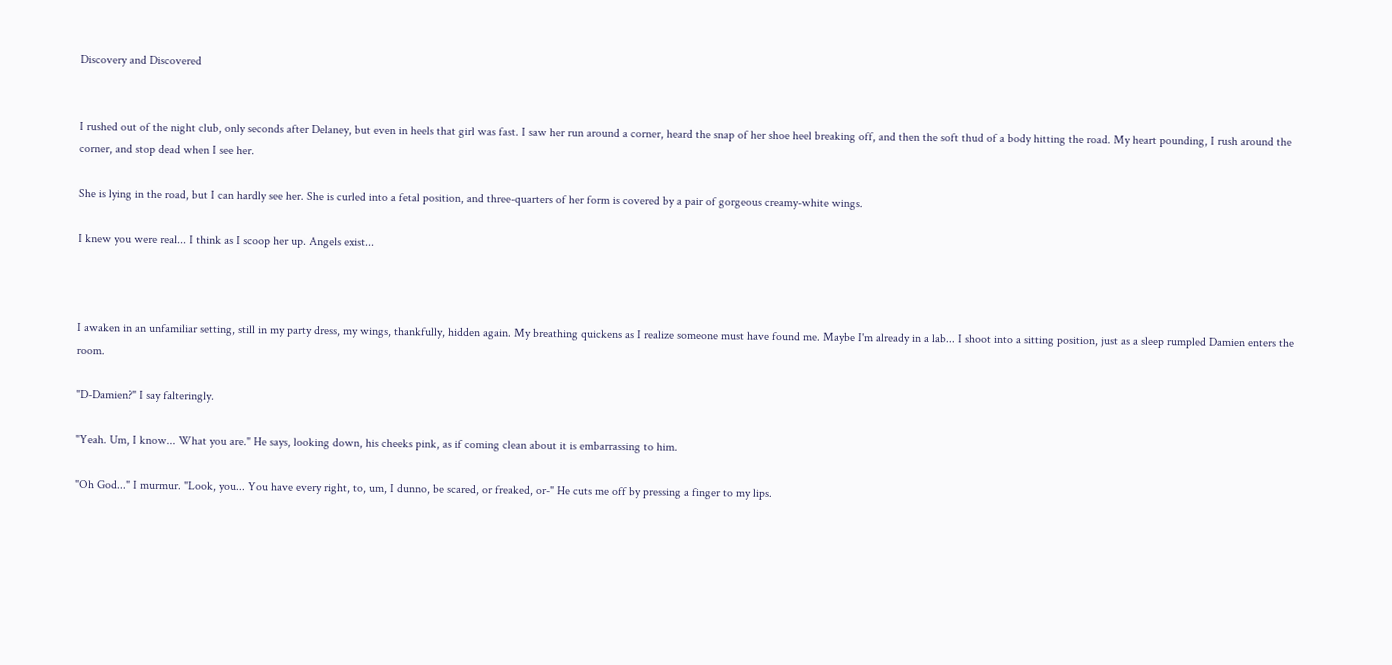Discovery and Discovered


I rushed out of the night club, only seconds after Delaney, but even in heels that girl was fast. I saw her run around a corner, heard the snap of her shoe heel breaking off, and then the soft thud of a body hitting the road. My heart pounding, I rush around the corner, and stop dead when I see her.

She is lying in the road, but I can hardly see her. She is curled into a fetal position, and three-quarters of her form is covered by a pair of gorgeous creamy-white wings.

I knew you were real... I think as I scoop her up. Angels exist...



I awaken in an unfamiliar setting, still in my party dress, my wings, thankfully, hidden again. My breathing quickens as I realize someone must have found me. Maybe I'm already in a lab... I shoot into a sitting position, just as a sleep rumpled Damien enters the room.

"D-Damien?" I say falteringly.

"Yeah. Um, I know... What you are." He says, looking down, his cheeks pink, as if coming clean about it is embarrassing to him.

"Oh God..." I murmur. "Look, you... You have every right, to, um, I dunno, be scared, or freaked, or-" He cuts me off by pressing a finger to my lips.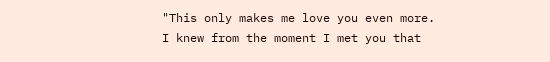"This only makes me love you even more. I knew from the moment I met you that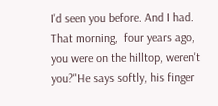I'd seen you before. And I had. That morning,  four years ago, you were on the hilltop, weren't you?"He says softly, his finger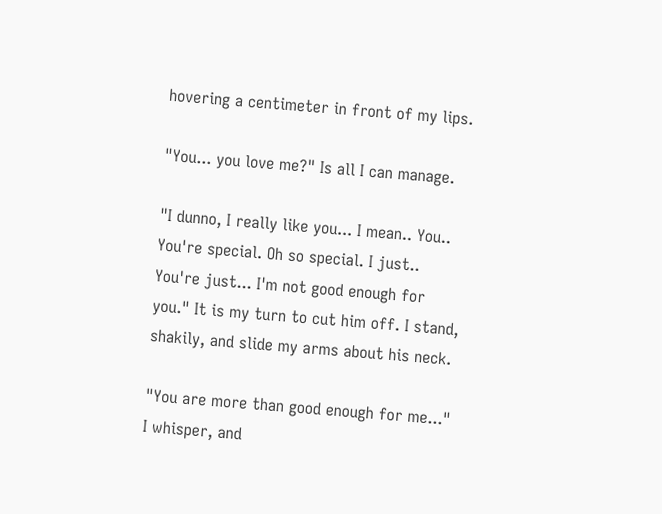hovering a centimeter in front of my lips.

"You... you love me?" Is all I can manage.

"I dunno, I really like you... I mean.. You.. You're special. Oh so special. I just.. You're just... I'm not good enough for you." It is my turn to cut him off. I stand, shakily, and slide my arms about his neck.

"You are more than good enough for me..." I whisper, and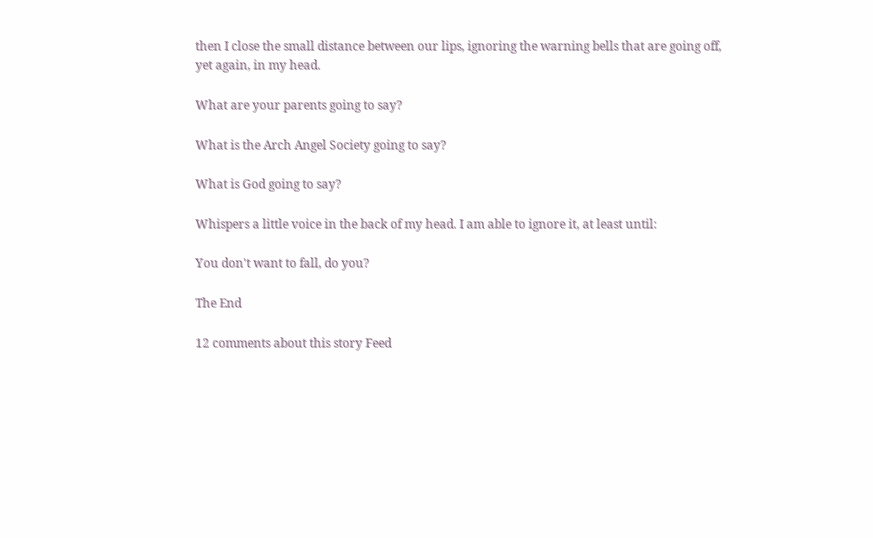then I close the small distance between our lips, ignoring the warning bells that are going off, yet again, in my head.

What are your parents going to say?

What is the Arch Angel Society going to say?

What is God going to say?

Whispers a little voice in the back of my head. I am able to ignore it, at least until:

You don't want to fall, do you?

The End

12 comments about this story Feed